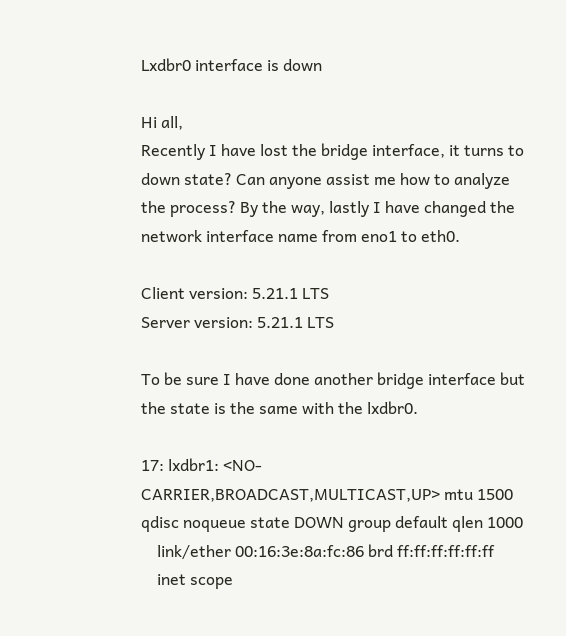Lxdbr0 interface is down

Hi all,
Recently I have lost the bridge interface, it turns to down state? Can anyone assist me how to analyze the process? By the way, lastly I have changed the network interface name from eno1 to eth0.

Client version: 5.21.1 LTS
Server version: 5.21.1 LTS

To be sure I have done another bridge interface but the state is the same with the lxdbr0.

17: lxdbr1: <NO-CARRIER,BROADCAST,MULTICAST,UP> mtu 1500 qdisc noqueue state DOWN group default qlen 1000
    link/ether 00:16:3e:8a:fc:86 brd ff:ff:ff:ff:ff:ff
    inet scope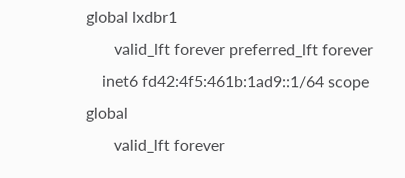global lxdbr1
       valid_lft forever preferred_lft forever
    inet6 fd42:4f5:461b:1ad9::1/64 scope global
       valid_lft forever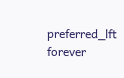preferred_lft forever